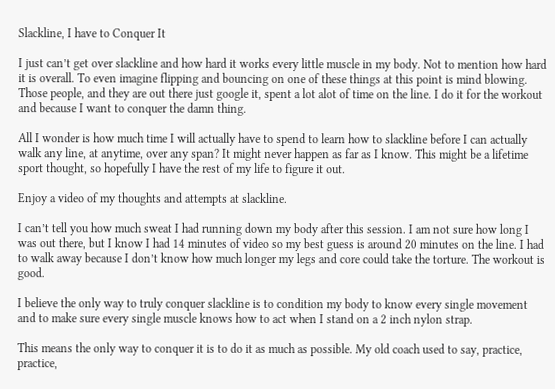Slackline, I have to Conquer It

I just can’t get over slackline and how hard it works every little muscle in my body. Not to mention how hard it is overall. To even imagine flipping and bouncing on one of these things at this point is mind blowing. Those people, and they are out there just google it, spent a lot alot of time on the line. I do it for the workout and because I want to conquer the damn thing.

All I wonder is how much time I will actually have to spend to learn how to slackline before I can actually walk any line, at anytime, over any span? It might never happen as far as I know. This might be a lifetime sport thought, so hopefully I have the rest of my life to figure it out.

Enjoy a video of my thoughts and attempts at slackline.

I can’t tell you how much sweat I had running down my body after this session. I am not sure how long I was out there, but I know I had 14 minutes of video so my best guess is around 20 minutes on the line. I had to walk away because I don’t know how much longer my legs and core could take the torture. The workout is good.

I believe the only way to truly conquer slackline is to condition my body to know every single movement and to make sure every single muscle knows how to act when I stand on a 2 inch nylon strap.

This means the only way to conquer it is to do it as much as possible. My old coach used to say, practice, practice,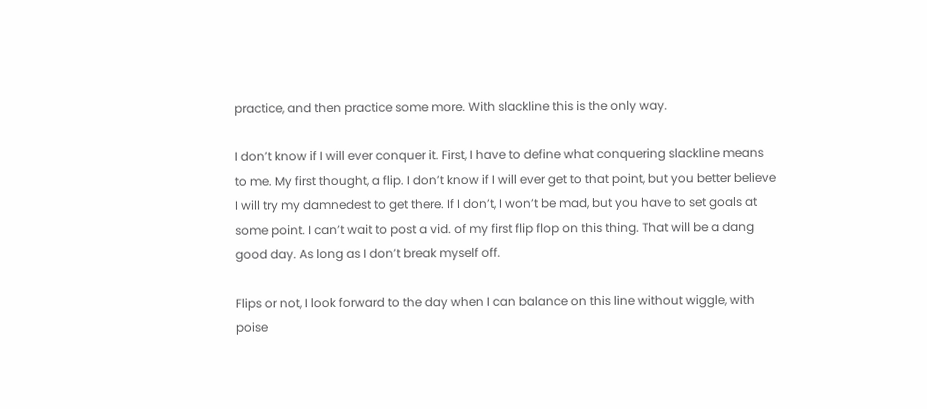practice, and then practice some more. With slackline this is the only way.

I don’t know if I will ever conquer it. First, I have to define what conquering slackline means to me. My first thought, a flip. I don’t know if I will ever get to that point, but you better believe I will try my damnedest to get there. If I don’t, I won’t be mad, but you have to set goals at some point. I can’t wait to post a vid. of my first flip flop on this thing. That will be a dang good day. As long as I don’t break myself off.

Flips or not, I look forward to the day when I can balance on this line without wiggle, with poise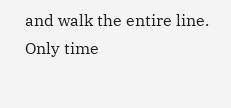and walk the entire line. Only time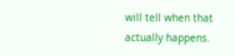will tell when that actually happens.